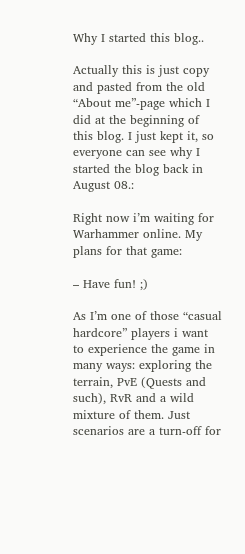Why I started this blog..

Actually this is just copy and pasted from the old “About me”-page which I did at the beginning of this blog. I just kept it, so everyone can see why I started the blog back in August 08.:

Right now i’m waiting for Warhammer online. My plans for that game:

– Have fun! ;)

As I’m one of those “casual hardcore” players i want to experience the game in many ways: exploring the terrain, PvE (Quests and such), RvR and a wild mixture of them. Just scenarios are a turn-off for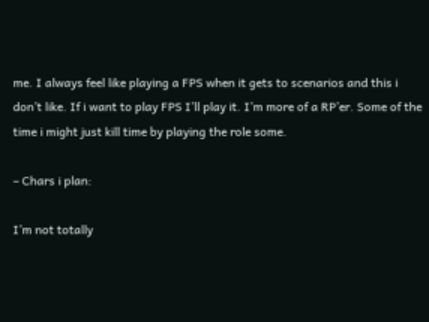me. I always feel like playing a FPS when it gets to scenarios and this i don’t like. If i want to play FPS I’ll play it. I’m more of a RP’er. Some of the time i might just kill time by playing the role some.

– Chars i plan:

I’m not totally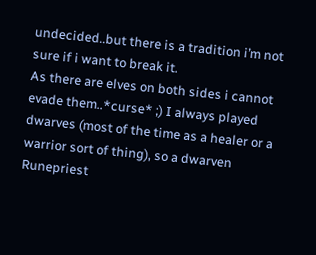undecided..but there is a tradition i’m not sure if i want to break it.
As there are elves on both sides i cannot evade them..*curse* ;) I always played dwarves (most of the time as a healer or a warrior sort of thing), so a dwarven Runepriest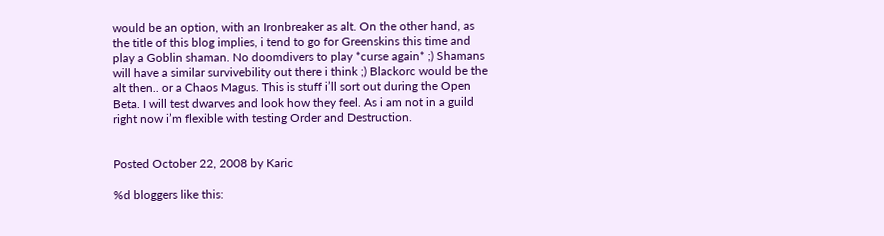would be an option, with an Ironbreaker as alt. On the other hand, as the title of this blog implies, i tend to go for Greenskins this time and play a Goblin shaman. No doomdivers to play *curse again* ;) Shamans will have a similar survivebility out there i think ;) Blackorc would be the alt then.. or a Chaos Magus. This is stuff i’ll sort out during the Open Beta. I will test dwarves and look how they feel. As i am not in a guild right now i’m flexible with testing Order and Destruction.


Posted October 22, 2008 by Karic

%d bloggers like this: